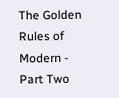The Golden Rules of Modern - Part Two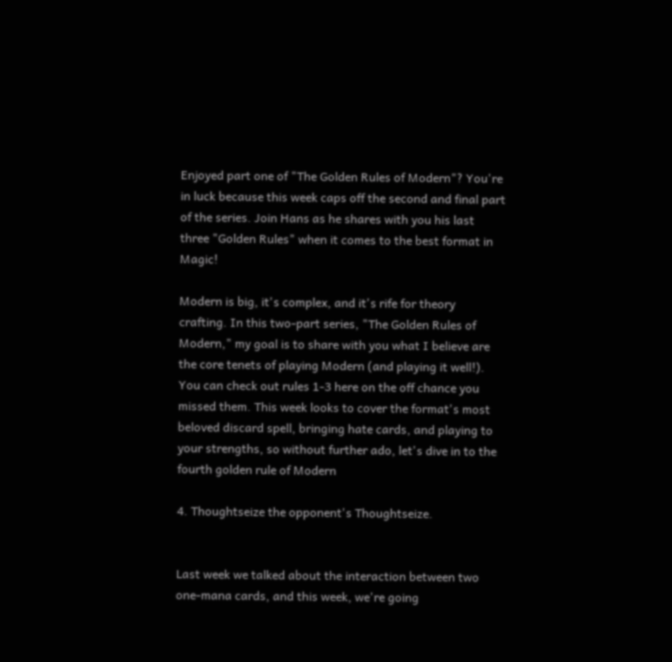Enjoyed part one of "The Golden Rules of Modern"? You're in luck because this week caps off the second and final part of the series. Join Hans as he shares with you his last three "Golden Rules" when it comes to the best format in Magic!

Modern is big, it's complex, and it's rife for theory crafting. In this two-part series, "The Golden Rules of Modern," my goal is to share with you what I believe are the core tenets of playing Modern (and playing it well!). You can check out rules 1-3 here on the off chance you missed them. This week looks to cover the format's most beloved discard spell, bringing hate cards, and playing to your strengths, so without further ado, let's dive in to the fourth golden rule of Modern

4. Thoughtseize the opponent's Thoughtseize.


Last week we talked about the interaction between two one-mana cards, and this week, we're going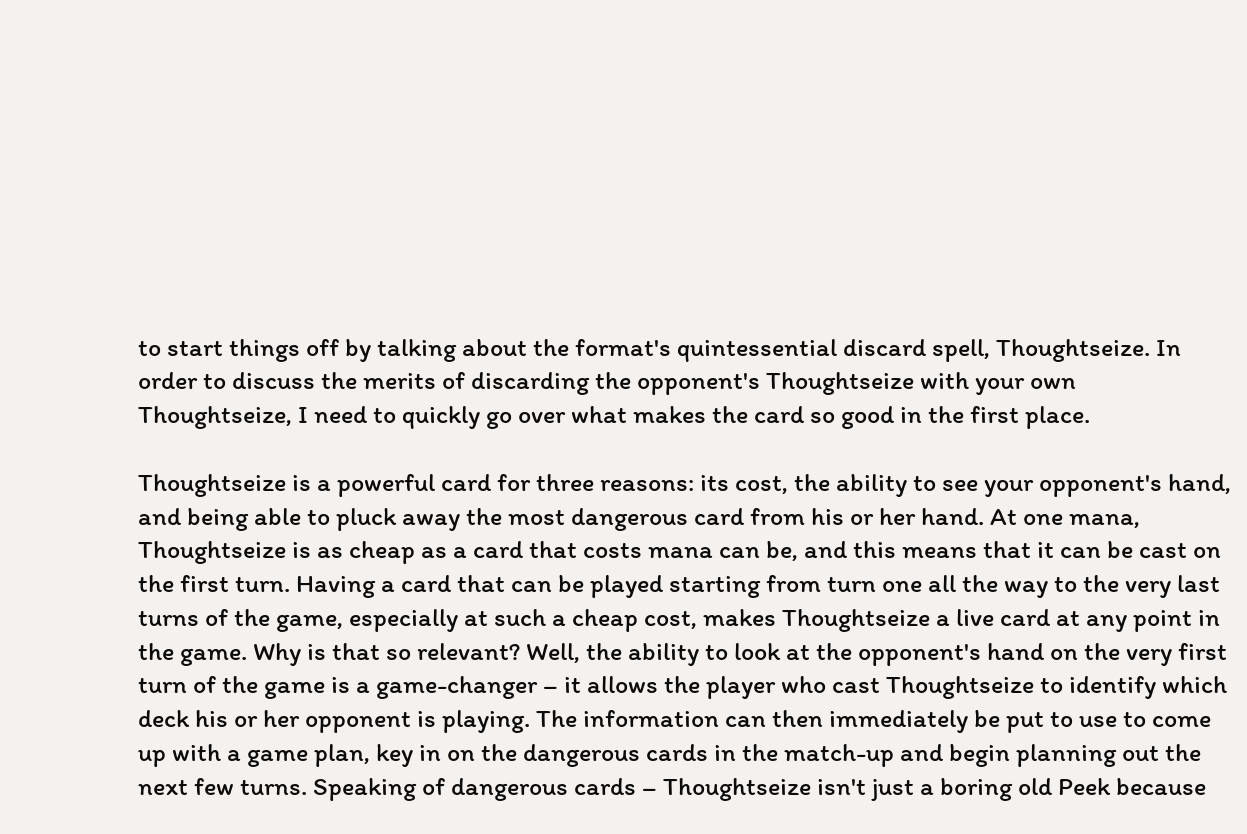to start things off by talking about the format's quintessential discard spell, Thoughtseize. In order to discuss the merits of discarding the opponent's Thoughtseize with your own Thoughtseize, I need to quickly go over what makes the card so good in the first place.

Thoughtseize is a powerful card for three reasons: its cost, the ability to see your opponent's hand, and being able to pluck away the most dangerous card from his or her hand. At one mana, Thoughtseize is as cheap as a card that costs mana can be, and this means that it can be cast on the first turn. Having a card that can be played starting from turn one all the way to the very last turns of the game, especially at such a cheap cost, makes Thoughtseize a live card at any point in the game. Why is that so relevant? Well, the ability to look at the opponent's hand on the very first turn of the game is a game-changer – it allows the player who cast Thoughtseize to identify which deck his or her opponent is playing. The information can then immediately be put to use to come up with a game plan, key in on the dangerous cards in the match-up and begin planning out the next few turns. Speaking of dangerous cards – Thoughtseize isn't just a boring old Peek because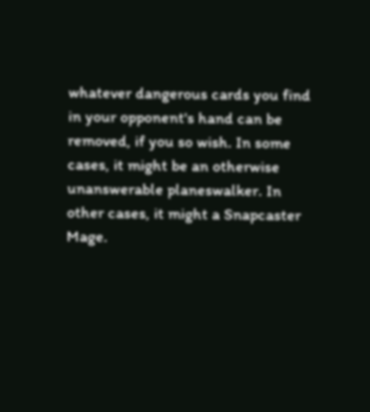whatever dangerous cards you find in your opponent's hand can be removed, if you so wish. In some cases, it might be an otherwise unanswerable planeswalker. In other cases, it might a Snapcaster Mage.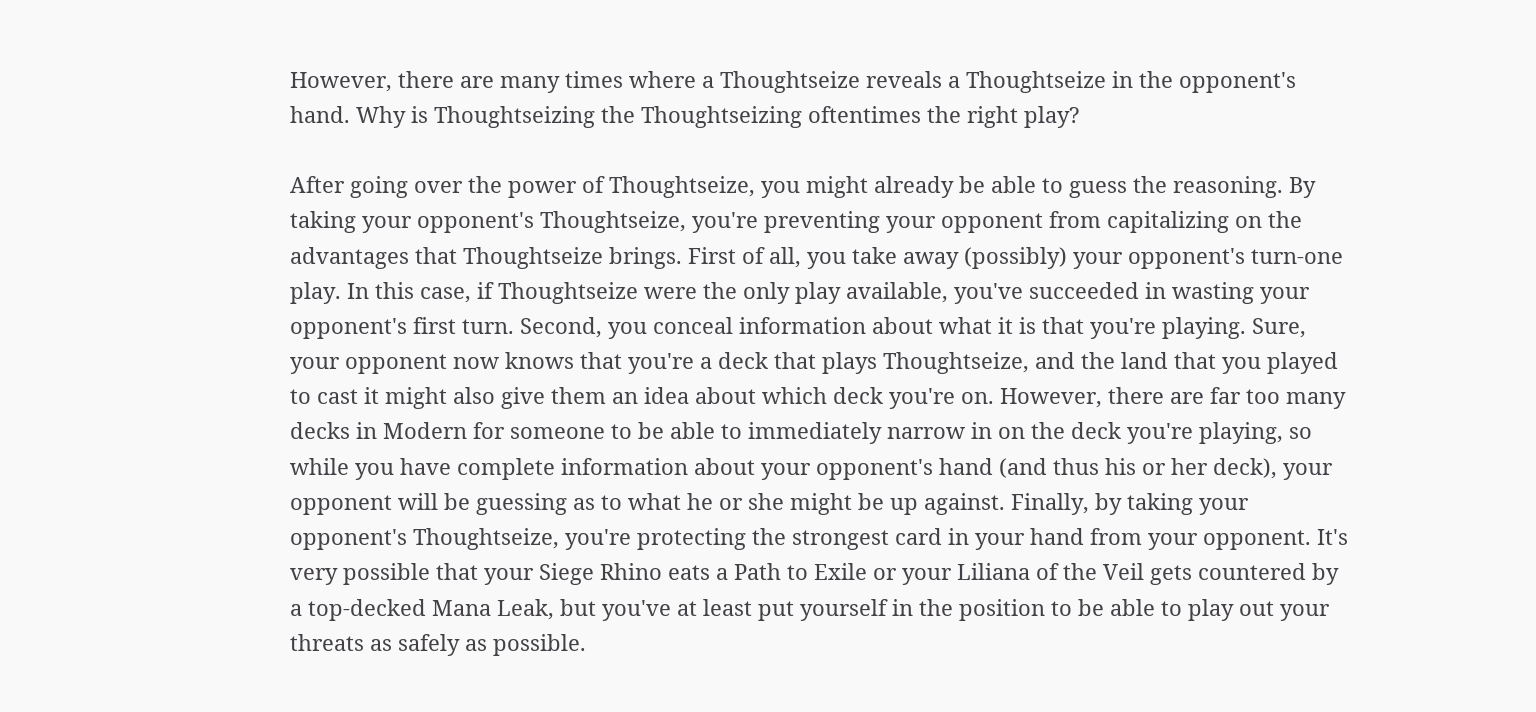However, there are many times where a Thoughtseize reveals a Thoughtseize in the opponent's hand. Why is Thoughtseizing the Thoughtseizing oftentimes the right play?

After going over the power of Thoughtseize, you might already be able to guess the reasoning. By taking your opponent's Thoughtseize, you're preventing your opponent from capitalizing on the advantages that Thoughtseize brings. First of all, you take away (possibly) your opponent's turn-one play. In this case, if Thoughtseize were the only play available, you've succeeded in wasting your opponent's first turn. Second, you conceal information about what it is that you're playing. Sure, your opponent now knows that you're a deck that plays Thoughtseize, and the land that you played to cast it might also give them an idea about which deck you're on. However, there are far too many decks in Modern for someone to be able to immediately narrow in on the deck you're playing, so while you have complete information about your opponent's hand (and thus his or her deck), your opponent will be guessing as to what he or she might be up against. Finally, by taking your opponent's Thoughtseize, you're protecting the strongest card in your hand from your opponent. It's very possible that your Siege Rhino eats a Path to Exile or your Liliana of the Veil gets countered by a top-decked Mana Leak, but you've at least put yourself in the position to be able to play out your threats as safely as possible.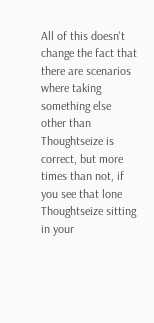All of this doesn't change the fact that there are scenarios where taking something else other than Thoughtseize is correct, but more times than not, if you see that lone Thoughtseize sitting in your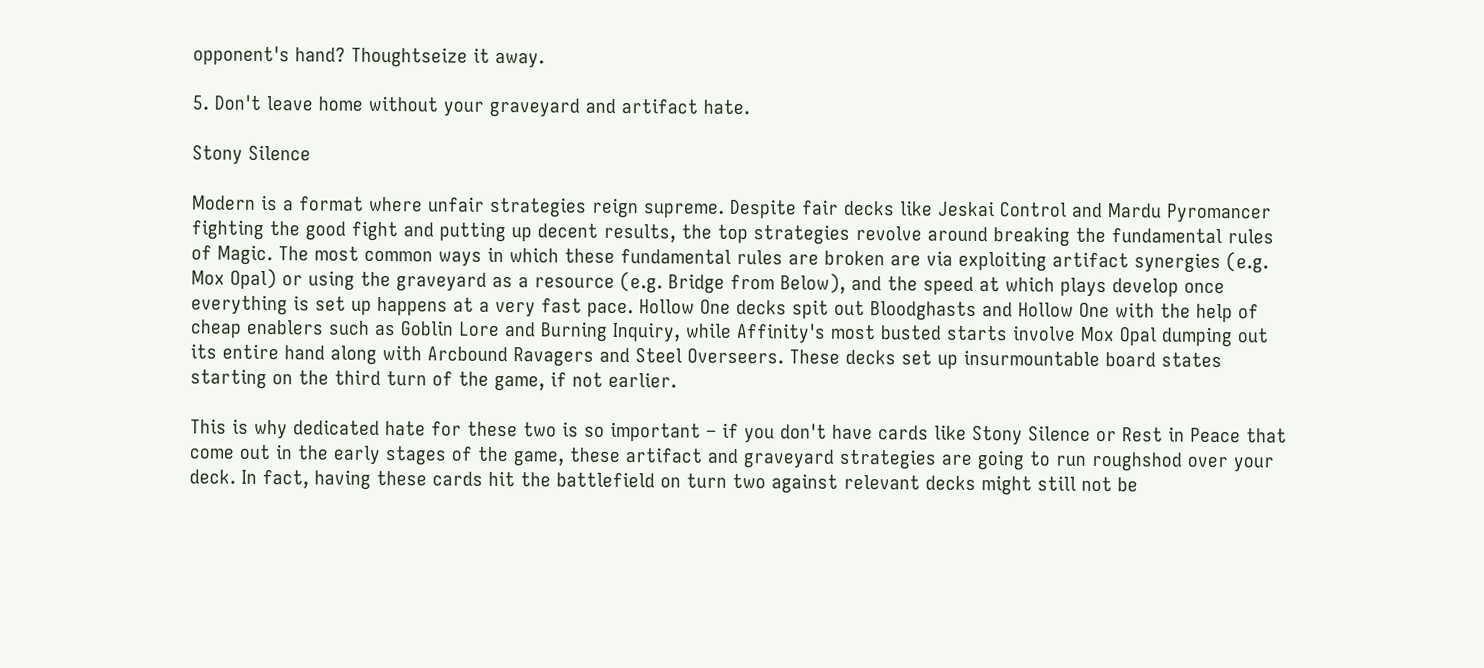opponent's hand? Thoughtseize it away.

5. Don't leave home without your graveyard and artifact hate.

Stony Silence

Modern is a format where unfair strategies reign supreme. Despite fair decks like Jeskai Control and Mardu Pyromancer fighting the good fight and putting up decent results, the top strategies revolve around breaking the fundamental rules of Magic. The most common ways in which these fundamental rules are broken are via exploiting artifact synergies (e.g. Mox Opal) or using the graveyard as a resource (e.g. Bridge from Below), and the speed at which plays develop once everything is set up happens at a very fast pace. Hollow One decks spit out Bloodghasts and Hollow One with the help of cheap enablers such as Goblin Lore and Burning Inquiry, while Affinity's most busted starts involve Mox Opal dumping out its entire hand along with Arcbound Ravagers and Steel Overseers. These decks set up insurmountable board states starting on the third turn of the game, if not earlier.

This is why dedicated hate for these two is so important – if you don't have cards like Stony Silence or Rest in Peace that come out in the early stages of the game, these artifact and graveyard strategies are going to run roughshod over your deck. In fact, having these cards hit the battlefield on turn two against relevant decks might still not be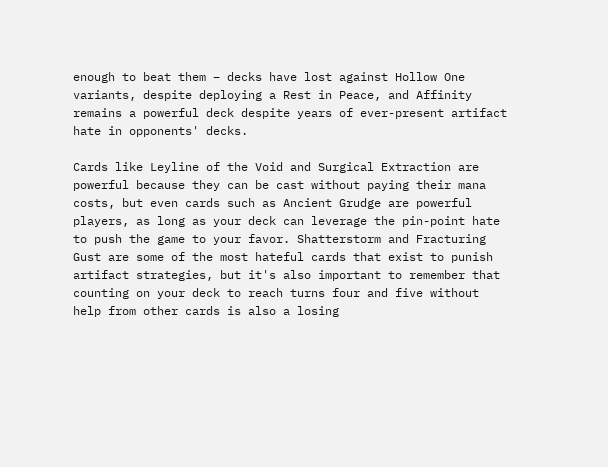enough to beat them – decks have lost against Hollow One variants, despite deploying a Rest in Peace, and Affinity remains a powerful deck despite years of ever-present artifact hate in opponents' decks.

Cards like Leyline of the Void and Surgical Extraction are powerful because they can be cast without paying their mana costs, but even cards such as Ancient Grudge are powerful players, as long as your deck can leverage the pin-point hate to push the game to your favor. Shatterstorm and Fracturing Gust are some of the most hateful cards that exist to punish artifact strategies, but it's also important to remember that counting on your deck to reach turns four and five without help from other cards is also a losing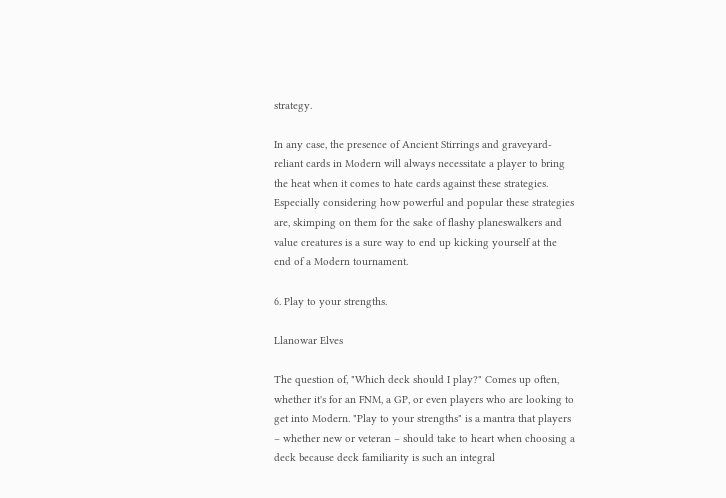strategy.

In any case, the presence of Ancient Stirrings and graveyard-reliant cards in Modern will always necessitate a player to bring the heat when it comes to hate cards against these strategies. Especially considering how powerful and popular these strategies are, skimping on them for the sake of flashy planeswalkers and value creatures is a sure way to end up kicking yourself at the end of a Modern tournament.

6. Play to your strengths.

Llanowar Elves

The question of, "Which deck should I play?" Comes up often, whether it's for an FNM, a GP, or even players who are looking to get into Modern. "Play to your strengths" is a mantra that players – whether new or veteran – should take to heart when choosing a deck because deck familiarity is such an integral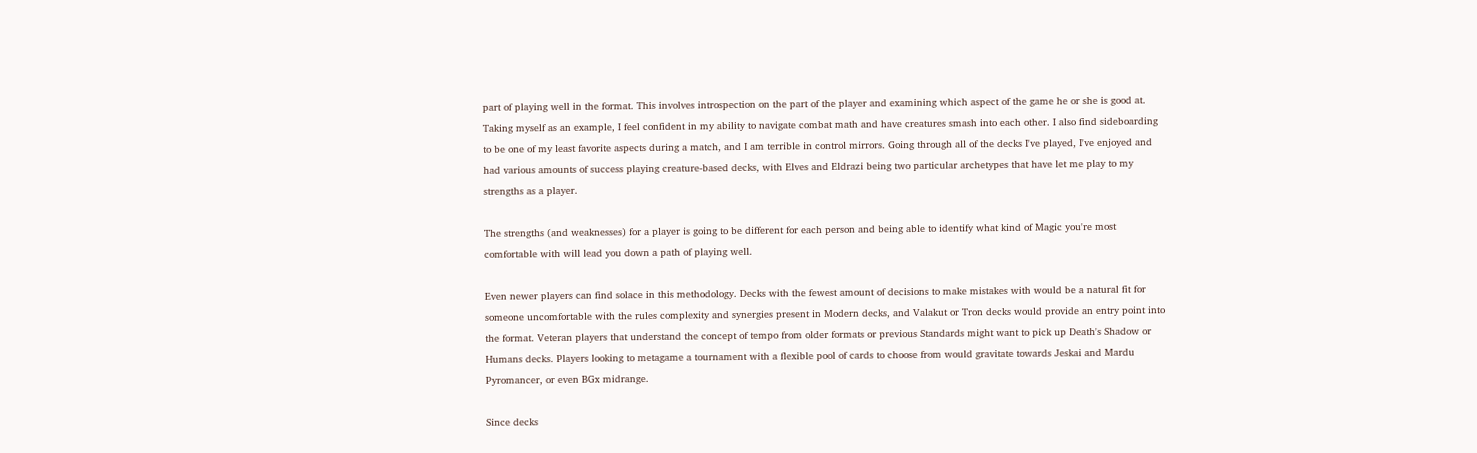part of playing well in the format. This involves introspection on the part of the player and examining which aspect of the game he or she is good at. Taking myself as an example, I feel confident in my ability to navigate combat math and have creatures smash into each other. I also find sideboarding to be one of my least favorite aspects during a match, and I am terrible in control mirrors. Going through all of the decks I've played, I've enjoyed and had various amounts of success playing creature-based decks, with Elves and Eldrazi being two particular archetypes that have let me play to my strengths as a player.

The strengths (and weaknesses) for a player is going to be different for each person and being able to identify what kind of Magic you're most comfortable with will lead you down a path of playing well.

Even newer players can find solace in this methodology. Decks with the fewest amount of decisions to make mistakes with would be a natural fit for someone uncomfortable with the rules complexity and synergies present in Modern decks, and Valakut or Tron decks would provide an entry point into the format. Veteran players that understand the concept of tempo from older formats or previous Standards might want to pick up Death's Shadow or Humans decks. Players looking to metagame a tournament with a flexible pool of cards to choose from would gravitate towards Jeskai and Mardu Pyromancer, or even BGx midrange.

Since decks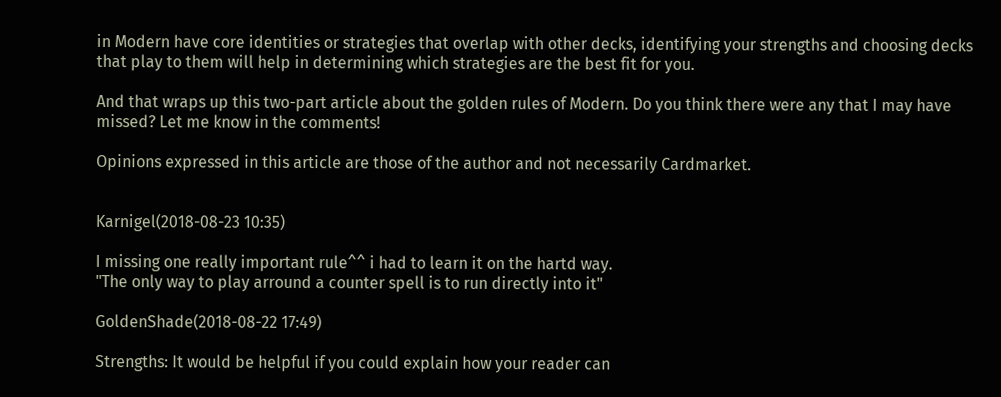in Modern have core identities or strategies that overlap with other decks, identifying your strengths and choosing decks that play to them will help in determining which strategies are the best fit for you.

And that wraps up this two-part article about the golden rules of Modern. Do you think there were any that I may have missed? Let me know in the comments!

Opinions expressed in this article are those of the author and not necessarily Cardmarket.


Karnigel(2018-08-23 10:35)

I missing one really important rule^^ i had to learn it on the hartd way.
"The only way to play arround a counter spell is to run directly into it"

GoldenShade(2018-08-22 17:49)

Strengths: It would be helpful if you could explain how your reader can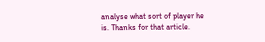analyse what sort of player he is. Thanks for that article.